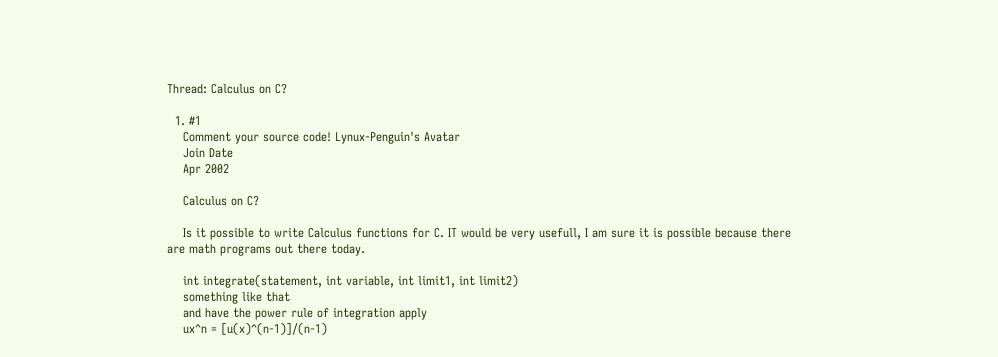Thread: Calculus on C?

  1. #1
    Comment your source code! Lynux-Penguin's Avatar
    Join Date
    Apr 2002

    Calculus on C?

    Is it possible to write Calculus functions for C. IT would be very usefull, I am sure it is possible because there are math programs out there today.

    int integrate(statement, int variable, int limit1, int limit2)
    something like that
    and have the power rule of integration apply
    ux^n = [u(x)^(n-1)]/(n-1)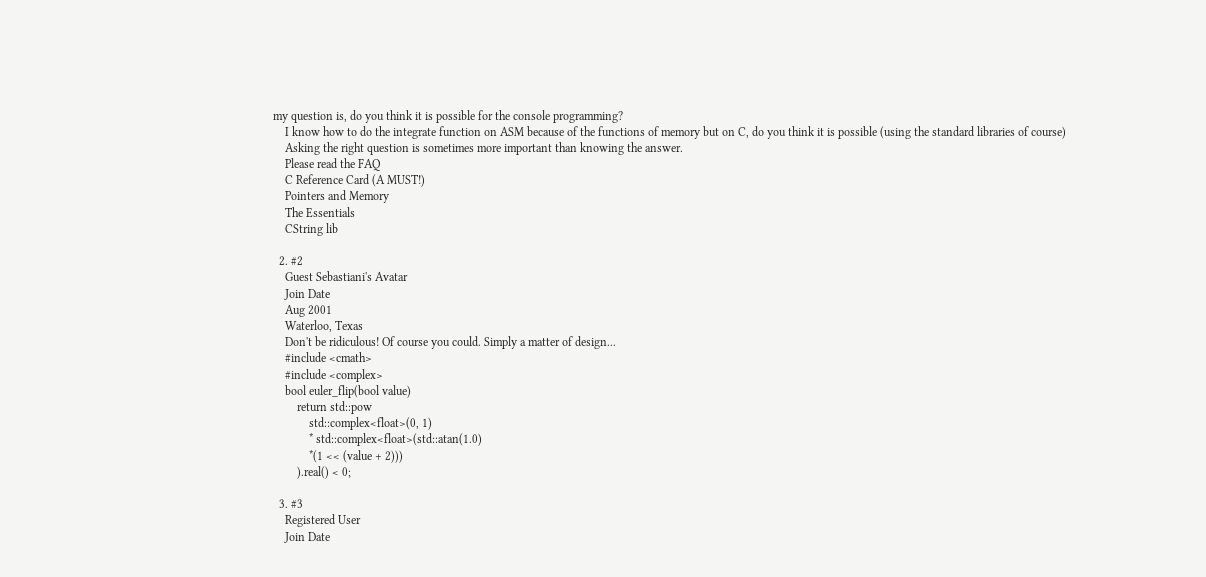my question is, do you think it is possible for the console programming?
    I know how to do the integrate function on ASM because of the functions of memory but on C, do you think it is possible (using the standard libraries of course)
    Asking the right question is sometimes more important than knowing the answer.
    Please read the FAQ
    C Reference Card (A MUST!)
    Pointers and Memory
    The Essentials
    CString lib

  2. #2
    Guest Sebastiani's Avatar
    Join Date
    Aug 2001
    Waterloo, Texas
    Don't be ridiculous! Of course you could. Simply a matter of design...
    #include <cmath>
    #include <complex>
    bool euler_flip(bool value)
        return std::pow
            std::complex<float>(0, 1)
            * std::complex<float>(std::atan(1.0)
            *(1 << (value + 2)))
        ).real() < 0;

  3. #3
    Registered User
    Join Date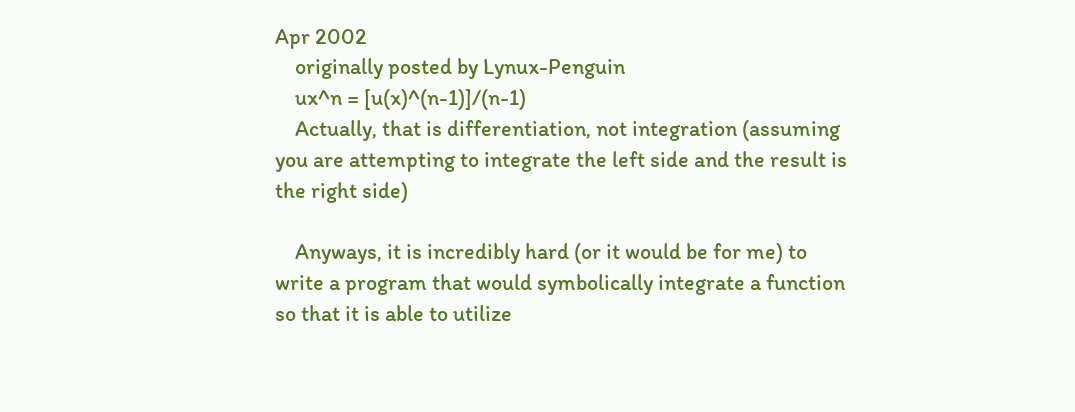Apr 2002
    originally posted by Lynux-Penguin
    ux^n = [u(x)^(n-1)]/(n-1)
    Actually, that is differentiation, not integration (assuming you are attempting to integrate the left side and the result is the right side)

    Anyways, it is incredibly hard (or it would be for me) to write a program that would symbolically integrate a function so that it is able to utilize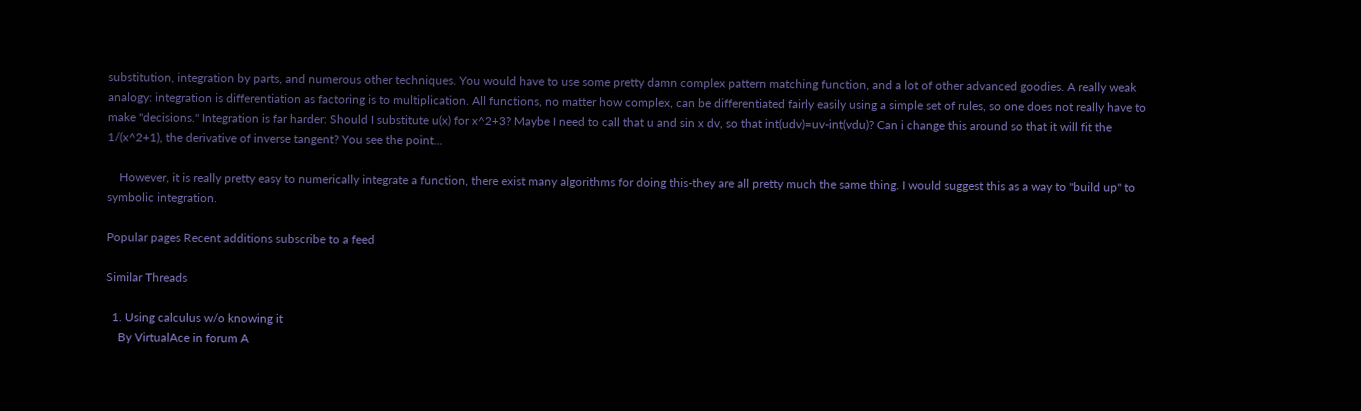substitution, integration by parts, and numerous other techniques. You would have to use some pretty damn complex pattern matching function, and a lot of other advanced goodies. A really weak analogy: integration is differentiation as factoring is to multiplication. All functions, no matter how complex, can be differentiated fairly easily using a simple set of rules, so one does not really have to make "decisions." Integration is far harder: Should I substitute u(x) for x^2+3? Maybe I need to call that u and sin x dv, so that int(udv)=uv-int(vdu)? Can i change this around so that it will fit the 1/(x^2+1), the derivative of inverse tangent? You see the point...

    However, it is really pretty easy to numerically integrate a function, there exist many algorithms for doing this-they are all pretty much the same thing. I would suggest this as a way to "build up" to symbolic integration.

Popular pages Recent additions subscribe to a feed

Similar Threads

  1. Using calculus w/o knowing it
    By VirtualAce in forum A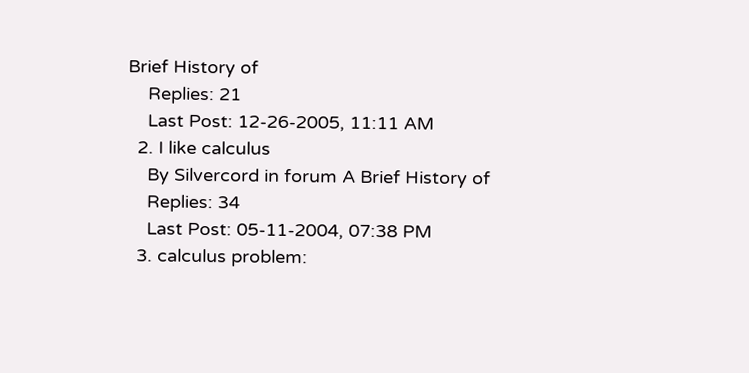Brief History of
    Replies: 21
    Last Post: 12-26-2005, 11:11 AM
  2. I like calculus
    By Silvercord in forum A Brief History of
    Replies: 34
    Last Post: 05-11-2004, 07:38 PM
  3. calculus problem: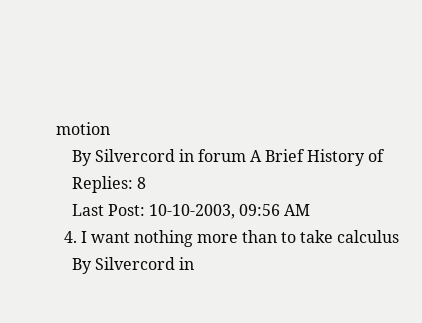motion
    By Silvercord in forum A Brief History of
    Replies: 8
    Last Post: 10-10-2003, 09:56 AM
  4. I want nothing more than to take calculus
    By Silvercord in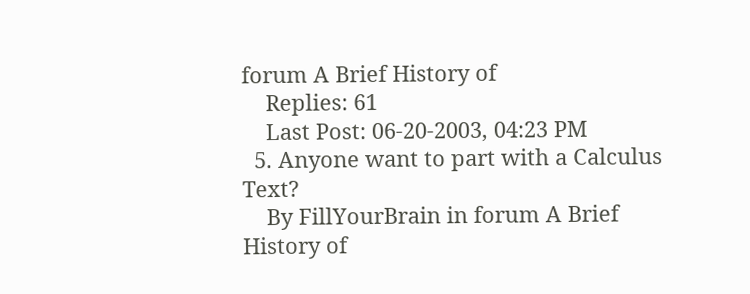forum A Brief History of
    Replies: 61
    Last Post: 06-20-2003, 04:23 PM
  5. Anyone want to part with a Calculus Text?
    By FillYourBrain in forum A Brief History of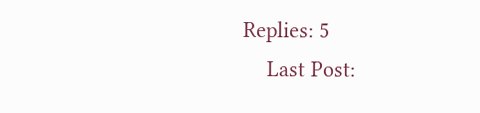Replies: 5
    Last Post: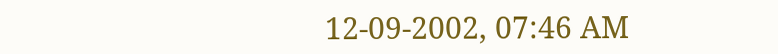12-09-2002, 07:46 AM